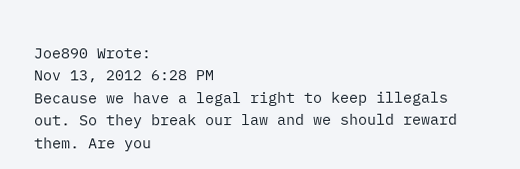Joe890 Wrote:
Nov 13, 2012 6:28 PM
Because we have a legal right to keep illegals out. So they break our law and we should reward them. Are you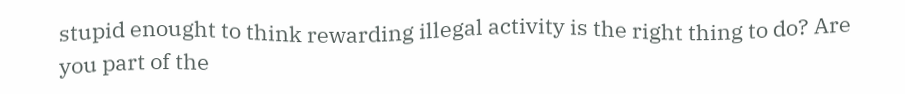stupid enought to think rewarding illegal activity is the right thing to do? Are you part of the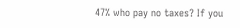47% who pay no taxes? If you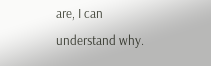are, I can understand why.